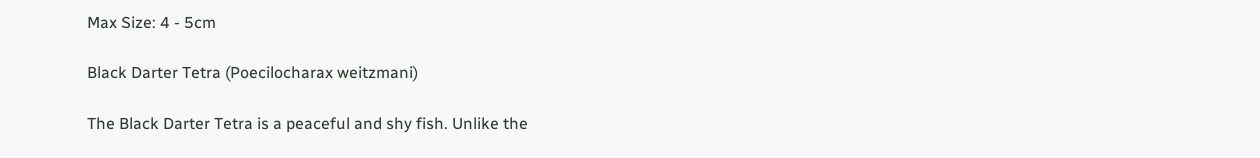Max Size: 4 - 5cm

Black Darter Tetra (Poecilocharax weitzmani)

The Black Darter Tetra is a peaceful and shy fish. Unlike the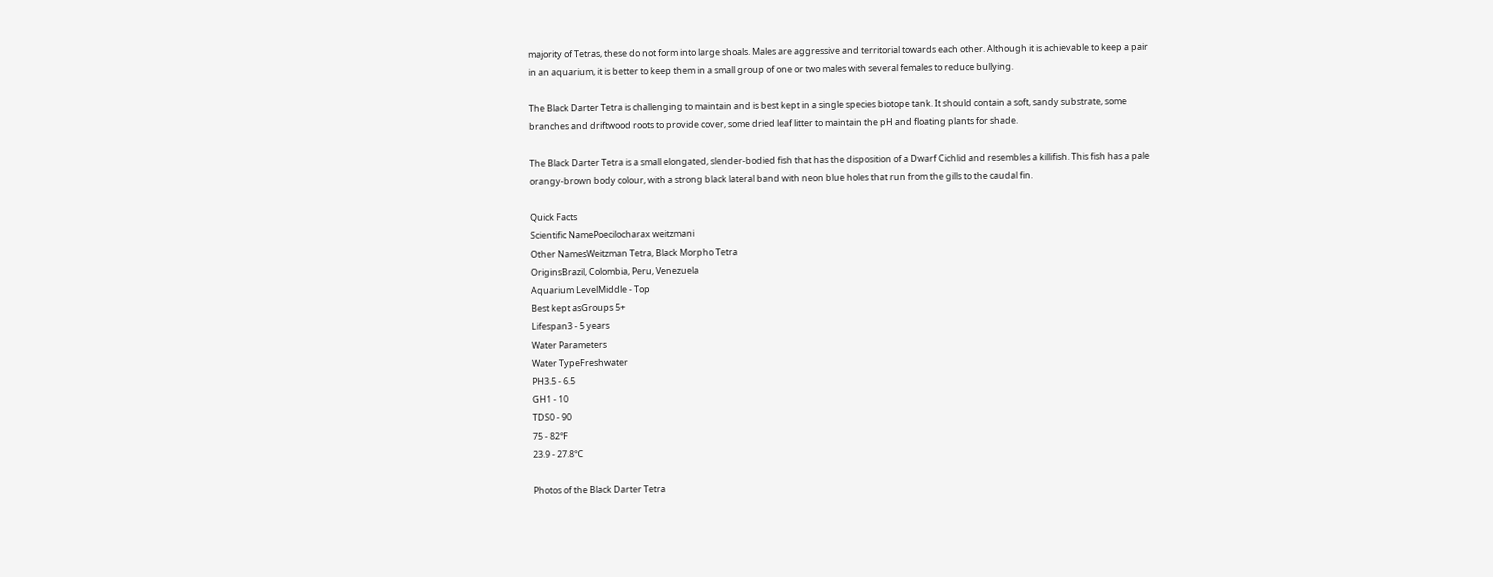majority of Tetras, these do not form into large shoals. Males are aggressive and territorial towards each other. Although it is achievable to keep a pair in an aquarium, it is better to keep them in a small group of one or two males with several females to reduce bullying.

The Black Darter Tetra is challenging to maintain and is best kept in a single species biotope tank. It should contain a soft, sandy substrate, some branches and driftwood roots to provide cover, some dried leaf litter to maintain the pH and floating plants for shade.

The Black Darter Tetra is a small elongated, slender-bodied fish that has the disposition of a Dwarf Cichlid and resembles a killifish. This fish has a pale orangy-brown body colour, with a strong black lateral band with neon blue holes that run from the gills to the caudal fin.

Quick Facts
Scientific NamePoecilocharax weitzmani
Other NamesWeitzman Tetra, Black Morpho Tetra
OriginsBrazil, Colombia, Peru, Venezuela
Aquarium LevelMiddle - Top
Best kept asGroups 5+
Lifespan3 - 5 years
Water Parameters
Water TypeFreshwater
PH3.5 - 6.5
GH1 - 10
TDS0 - 90
75 - 82℉
23.9 - 27.8℃

Photos of the Black Darter Tetra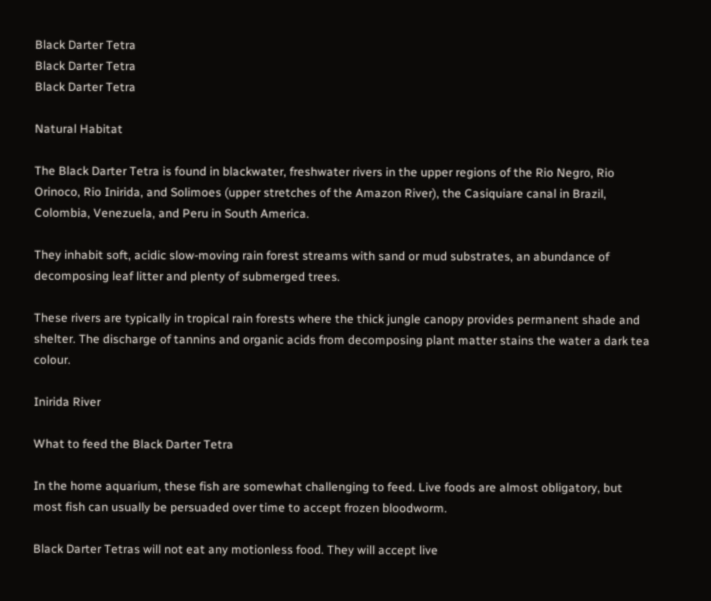Black Darter Tetra
Black Darter Tetra
Black Darter Tetra

Natural Habitat

The Black Darter Tetra is found in blackwater, freshwater rivers in the upper regions of the Rio Negro, Rio Orinoco, Rio Inirida, and Solimoes (upper stretches of the Amazon River), the Casiquiare canal in Brazil, Colombia, Venezuela, and Peru in South America.

They inhabit soft, acidic slow-moving rain forest streams with sand or mud substrates, an abundance of decomposing leaf litter and plenty of submerged trees.

These rivers are typically in tropical rain forests where the thick jungle canopy provides permanent shade and shelter. The discharge of tannins and organic acids from decomposing plant matter stains the water a dark tea colour.

Inirida River

What to feed the Black Darter Tetra

In the home aquarium, these fish are somewhat challenging to feed. Live foods are almost obligatory, but most fish can usually be persuaded over time to accept frozen bloodworm.

Black Darter Tetras will not eat any motionless food. They will accept live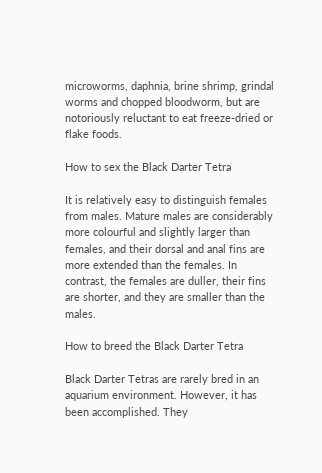microworms, daphnia, brine shrimp, grindal worms and chopped bloodworm, but are notoriously reluctant to eat freeze-dried or flake foods.

How to sex the Black Darter Tetra

It is relatively easy to distinguish females from males. Mature males are considerably more colourful and slightly larger than females, and their dorsal and anal fins are more extended than the females. In contrast, the females are duller, their fins are shorter, and they are smaller than the males.

How to breed the Black Darter Tetra

Black Darter Tetras are rarely bred in an aquarium environment. However, it has been accomplished. They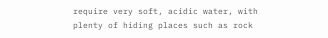require very soft, acidic water, with plenty of hiding places such as rock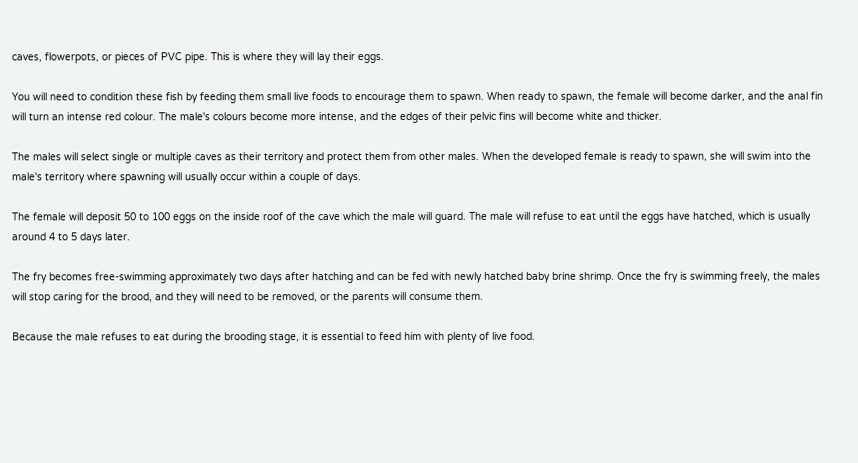caves, flowerpots, or pieces of PVC pipe. This is where they will lay their eggs.

You will need to condition these fish by feeding them small live foods to encourage them to spawn. When ready to spawn, the female will become darker, and the anal fin will turn an intense red colour. The male's colours become more intense, and the edges of their pelvic fins will become white and thicker.

The males will select single or multiple caves as their territory and protect them from other males. When the developed female is ready to spawn, she will swim into the male's territory where spawning will usually occur within a couple of days.

The female will deposit 50 to 100 eggs on the inside roof of the cave which the male will guard. The male will refuse to eat until the eggs have hatched, which is usually around 4 to 5 days later.

The fry becomes free-swimming approximately two days after hatching and can be fed with newly hatched baby brine shrimp. Once the fry is swimming freely, the males will stop caring for the brood, and they will need to be removed, or the parents will consume them.

Because the male refuses to eat during the brooding stage, it is essential to feed him with plenty of live food.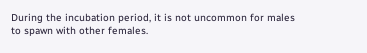During the incubation period, it is not uncommon for males to spawn with other females.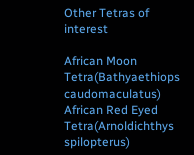Other Tetras of interest

African Moon Tetra(Bathyaethiops caudomaculatus)
African Red Eyed Tetra(Arnoldichthys spilopterus)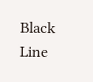Black Line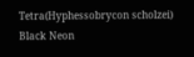Tetra(Hyphessobrycon scholzei)
Black Neon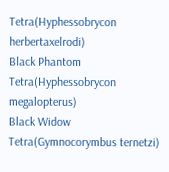Tetra(Hyphessobrycon herbertaxelrodi)
Black Phantom Tetra(Hyphessobrycon megalopterus)
Black Widow Tetra(Gymnocorymbus ternetzi)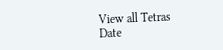View all Tetras
Date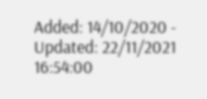Added: 14/10/2020 - Updated: 22/11/2021 16:54:00